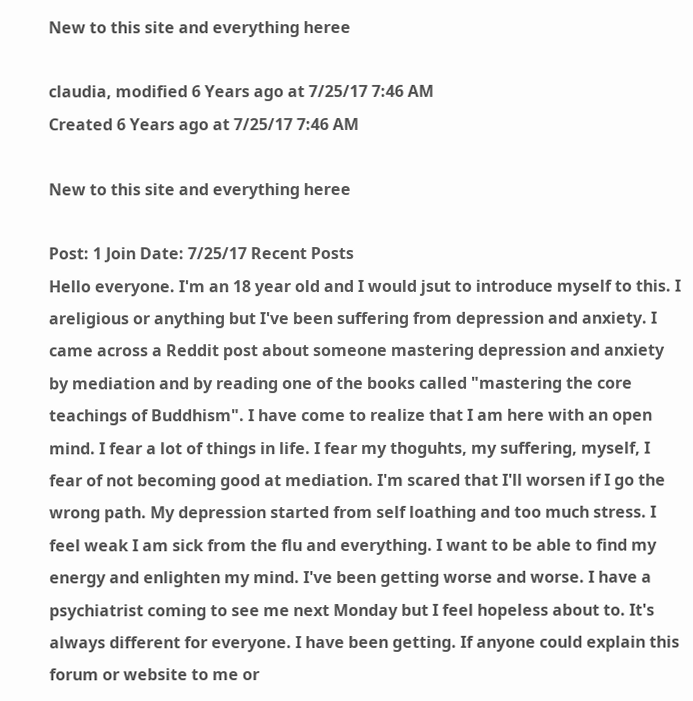New to this site and everything heree

claudia, modified 6 Years ago at 7/25/17 7:46 AM
Created 6 Years ago at 7/25/17 7:46 AM

New to this site and everything heree

Post: 1 Join Date: 7/25/17 Recent Posts
Hello everyone. I'm an 18 year old and I would jsut to introduce myself to this. I areligious or anything but I've been suffering from depression and anxiety. I came across a Reddit post about someone mastering depression and anxiety by mediation and by reading one of the books called "mastering the core teachings of Buddhism". I have come to realize that I am here with an open mind. I fear a lot of things in life. I fear my thoguhts, my suffering, myself, I fear of not becoming good at mediation. I'm scared that I'll worsen if I go the wrong path. My depression started from self loathing and too much stress. I feel weak I am sick from the flu and everything. I want to be able to find my energy and enlighten my mind. I've been getting worse and worse. I have a psychiatrist coming to see me next Monday but I feel hopeless about to. It's always different for everyone. I have been getting. If anyone could explain this forum or website to me or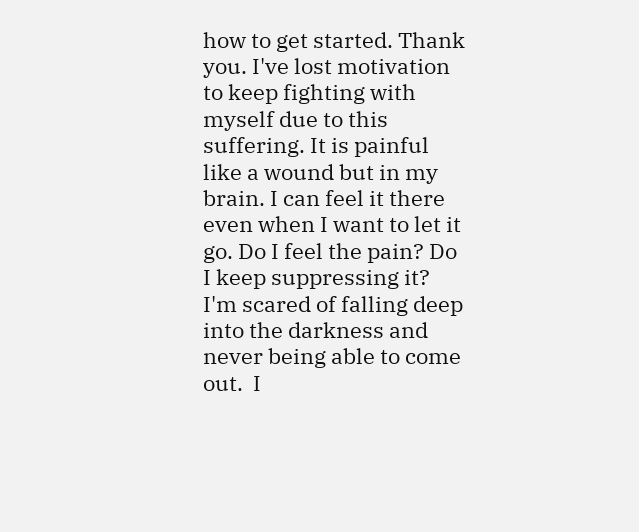how to get started. Thank you. I've lost motivation to keep fighting with myself due to this suffering. It is painful like a wound but in my brain. I can feel it there even when I want to let it go. Do I feel the pain? Do I keep suppressing it? I'm scared of falling deep into the darkness and never being able to come out.  I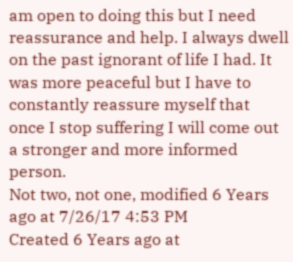am open to doing this but I need reassurance and help. I always dwell on the past ignorant of life I had. It was more peaceful but I have to constantly reassure myself that once I stop suffering I will come out a stronger and more informed person.
Not two, not one, modified 6 Years ago at 7/26/17 4:53 PM
Created 6 Years ago at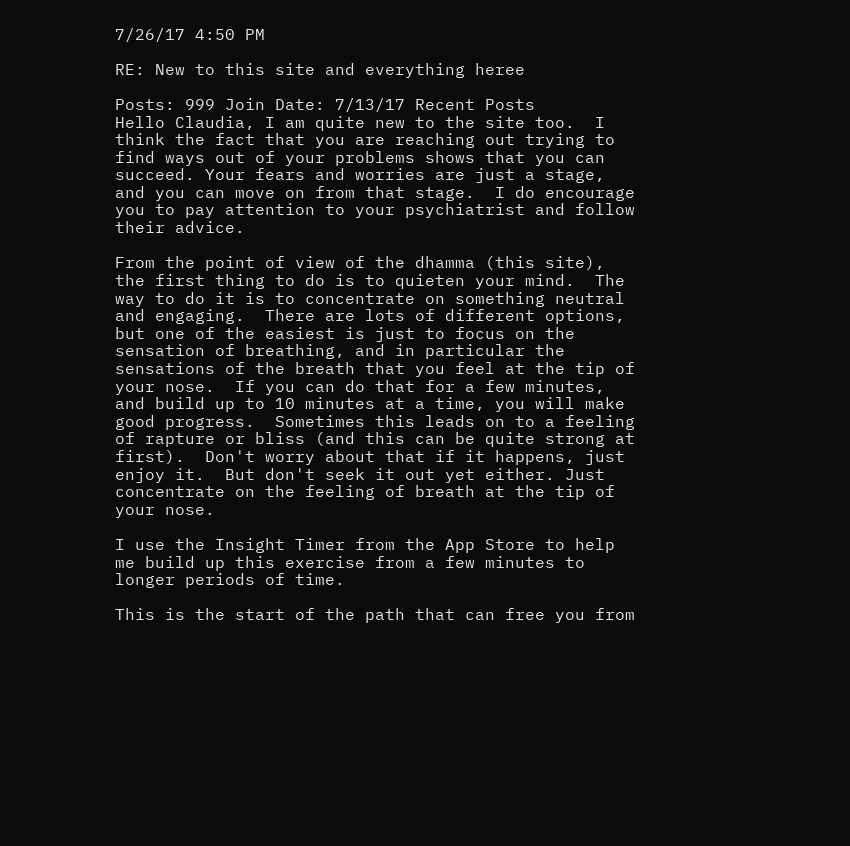7/26/17 4:50 PM

RE: New to this site and everything heree

Posts: 999 Join Date: 7/13/17 Recent Posts
Hello Claudia, I am quite new to the site too.  I think the fact that you are reaching out trying to find ways out of your problems shows that you can succeed. Your fears and worries are just a stage, and you can move on from that stage.  I do encourage you to pay attention to your psychiatrist and follow their advice.

From the point of view of the dhamma (this site), the first thing to do is to quieten your mind.  The way to do it is to concentrate on something neutral and engaging.  There are lots of different options, but one of the easiest is just to focus on the sensation of breathing, and in particular the sensations of the breath that you feel at the tip of your nose.  If you can do that for a few minutes, and build up to 10 minutes at a time, you will make good progress.  Sometimes this leads on to a feeling of rapture or bliss (and this can be quite strong at first).  Don't worry about that if it happens, just enjoy it.  But don't seek it out yet either. Just concentrate on the feeling of breath at the tip of your nose.

I use the Insight Timer from the App Store to help me build up this exercise from a few minutes to longer periods of time.

This is the start of the path that can free you from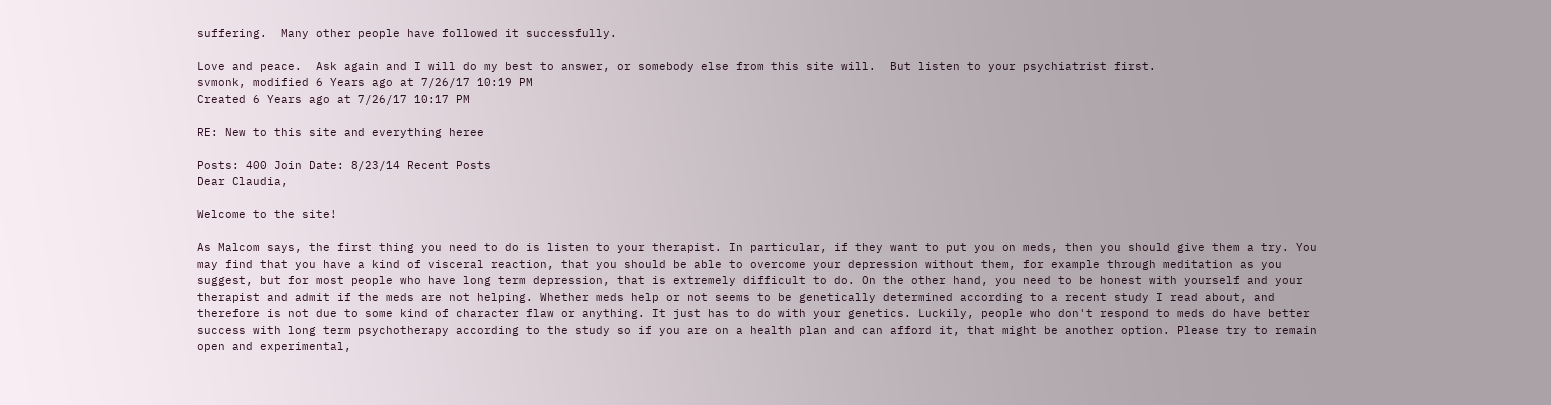suffering.  Many other people have followed it successfully.

Love and peace.  Ask again and I will do my best to answer, or somebody else from this site will.  But listen to your psychiatrist first.
svmonk, modified 6 Years ago at 7/26/17 10:19 PM
Created 6 Years ago at 7/26/17 10:17 PM

RE: New to this site and everything heree

Posts: 400 Join Date: 8/23/14 Recent Posts
Dear Claudia,

Welcome to the site!

As Malcom says, the first thing you need to do is listen to your therapist. In particular, if they want to put you on meds, then you should give them a try. You may find that you have a kind of visceral reaction, that you should be able to overcome your depression without them, for example through meditation as you suggest, but for most people who have long term depression, that is extremely difficult to do. On the other hand, you need to be honest with yourself and your therapist and admit if the meds are not helping. Whether meds help or not seems to be genetically determined according to a recent study I read about, and therefore is not due to some kind of character flaw or anything. It just has to do with your genetics. Luckily, people who don't respond to meds do have better success with long term psychotherapy according to the study so if you are on a health plan and can afford it, that might be another option. Please try to remain open and experimental,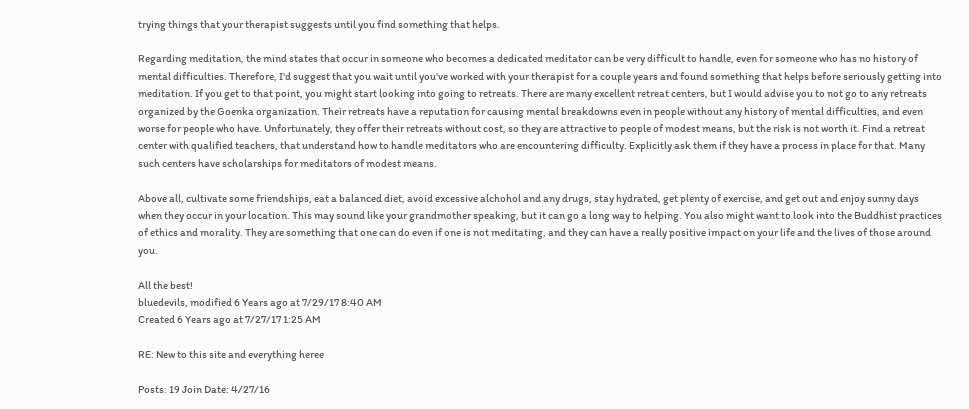trying things that your therapist suggests until you find something that helps.

Regarding meditation, the mind states that occur in someone who becomes a dedicated meditator can be very difficult to handle, even for someone who has no history of mental difficulties. Therefore, I'd suggest that you wait until you've worked with your therapist for a couple years and found something that helps before seriously getting into meditation. If you get to that point, you might start looking into going to retreats. There are many excellent retreat centers, but I would advise you to not go to any retreats organized by the Goenka organization. Their retreats have a reputation for causing mental breakdowns even in people without any history of mental difficulties, and even worse for people who have. Unfortunately, they offer their retreats without cost, so they are attractive to people of modest means, but the risk is not worth it. Find a retreat center with qualified teachers, that understand how to handle meditators who are encountering difficulty. Explicitly ask them if they have a process in place for that. Many such centers have scholarships for meditators of modest means.

Above all, cultivate some friendships, eat a balanced diet, avoid excessive alchohol and any drugs, stay hydrated, get plenty of exercise, and get out and enjoy sunny days when they occur in your location. This may sound like your grandmother speaking, but it can go a long way to helping. You also might want to look into the Buddhist practices of ethics and morality. They are something that one can do even if one is not meditating, and they can have a really positive impact on your life and the lives of those around you.

All the best!
bluedevils, modified 6 Years ago at 7/29/17 8:40 AM
Created 6 Years ago at 7/27/17 1:25 AM

RE: New to this site and everything heree

Posts: 19 Join Date: 4/27/16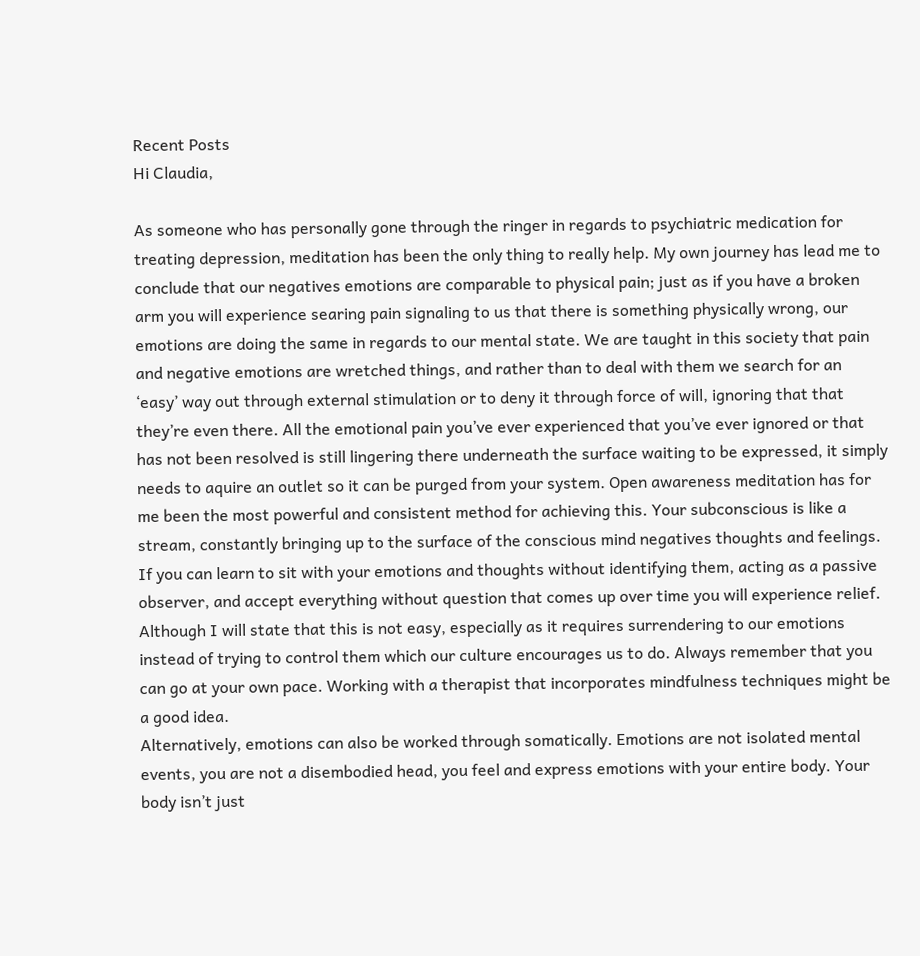Recent Posts
Hi Claudia,

As someone who has personally gone through the ringer in regards to psychiatric medication for treating depression, meditation has been the only thing to really help. My own journey has lead me to conclude that our negatives emotions are comparable to physical pain; just as if you have a broken arm you will experience searing pain signaling to us that there is something physically wrong, our emotions are doing the same in regards to our mental state. We are taught in this society that pain and negative emotions are wretched things, and rather than to deal with them we search for an ‘easy’ way out through external stimulation or to deny it through force of will, ignoring that that they’re even there. All the emotional pain you’ve ever experienced that you’ve ever ignored or that has not been resolved is still lingering there underneath the surface waiting to be expressed, it simply needs to aquire an outlet so it can be purged from your system. Open awareness meditation has for me been the most powerful and consistent method for achieving this. Your subconscious is like a stream, constantly bringing up to the surface of the conscious mind negatives thoughts and feelings. If you can learn to sit with your emotions and thoughts without identifying them, acting as a passive observer, and accept everything without question that comes up over time you will experience relief. Although I will state that this is not easy, especially as it requires surrendering to our emotions instead of trying to control them which our culture encourages us to do. Always remember that you can go at your own pace. Working with a therapist that incorporates mindfulness techniques might be a good idea.
Alternatively, emotions can also be worked through somatically. Emotions are not isolated mental events, you are not a disembodied head, you feel and express emotions with your entire body. Your body isn’t just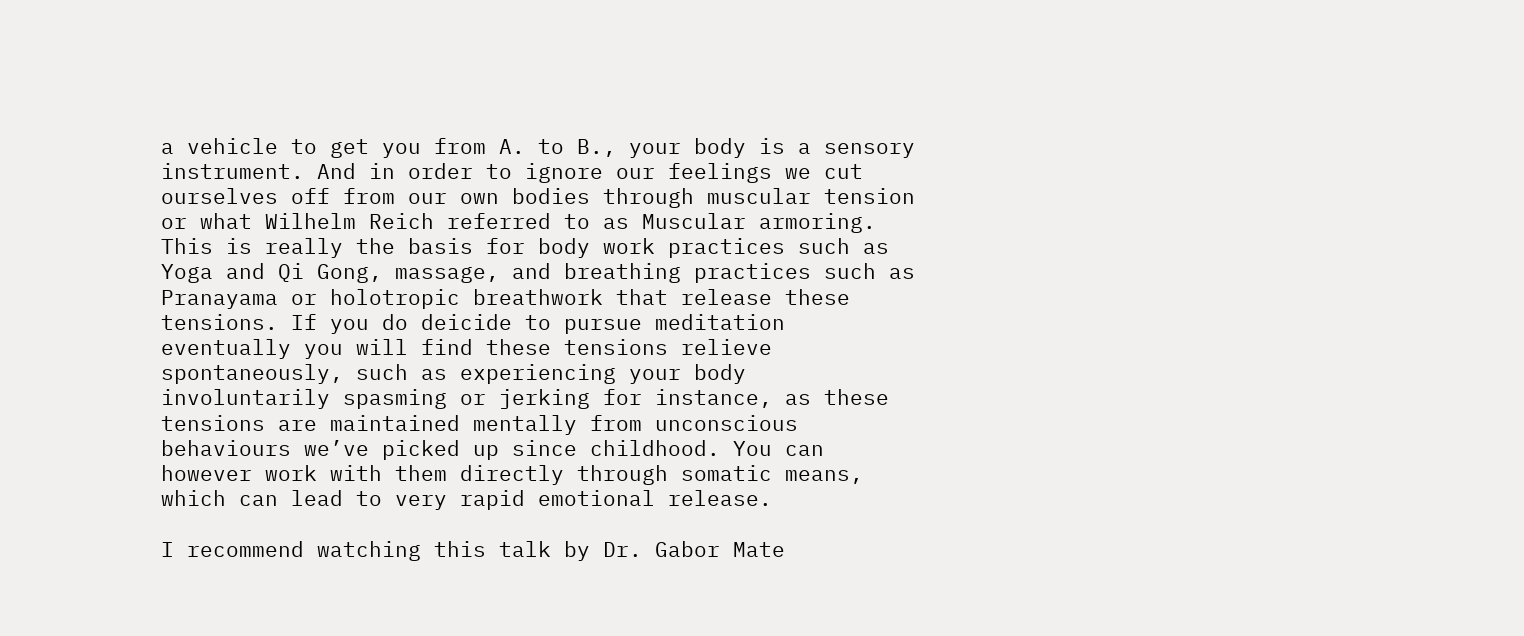a vehicle to get you from A. to B., your body is a sensory instrument. And in order to ignore our feelings we cut ourselves off from our own bodies through muscular tension or what Wilhelm Reich referred to as Muscular armoring. This is really the basis for body work practices such as Yoga and Qi Gong, massage, and breathing practices such as Pranayama or holotropic breathwork that release these tensions. If you do deicide to pursue meditation eventually you will find these tensions relieve spontaneously, such as experiencing your body involuntarily spasming or jerking for instance, as these tensions are maintained mentally from unconscious behaviours we’ve picked up since childhood. You can however work with them directly through somatic means, which can lead to very rapid emotional release.

I recommend watching this talk by Dr. Gabor Mate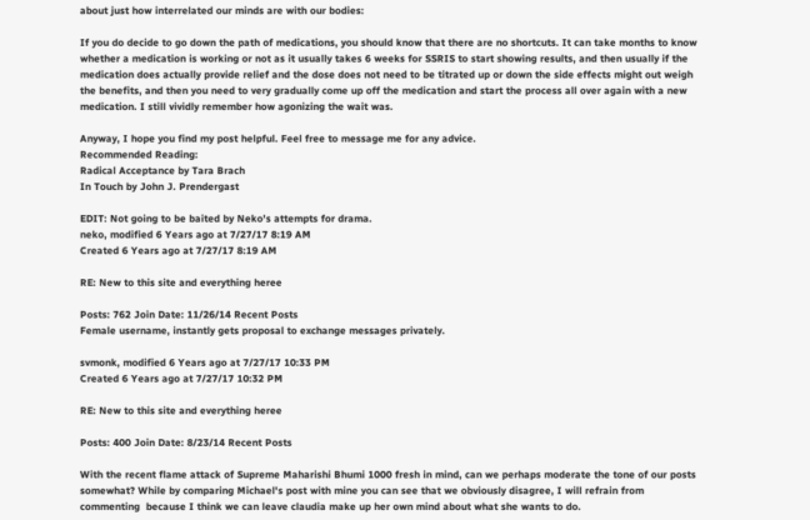about just how interrelated our minds are with our bodies:

If you do decide to go down the path of medications, you should know that there are no shortcuts. It can take months to know whether a medication is working or not as it usually takes 6 weeks for SSRIS to start showing results, and then usually if the medication does actually provide relief and the dose does not need to be titrated up or down the side effects might out weigh the benefits, and then you need to very gradually come up off the medication and start the process all over again with a new medication. I still vividly remember how agonizing the wait was.

Anyway, I hope you find my post helpful. Feel free to message me for any advice.
Recommended Reading:
Radical Acceptance by Tara Brach
In Touch by John J. Prendergast

EDIT: Not going to be baited by Neko's attempts for drama.
neko, modified 6 Years ago at 7/27/17 8:19 AM
Created 6 Years ago at 7/27/17 8:19 AM

RE: New to this site and everything heree

Posts: 762 Join Date: 11/26/14 Recent Posts
Female username, instantly gets proposal to exchange messages privately.

svmonk, modified 6 Years ago at 7/27/17 10:33 PM
Created 6 Years ago at 7/27/17 10:32 PM

RE: New to this site and everything heree

Posts: 400 Join Date: 8/23/14 Recent Posts

With the recent flame attack of Supreme Maharishi Bhumi 1000 fresh in mind, can we perhaps moderate the tone of our posts somewhat? While by comparing Michael's post with mine you can see that we obviously disagree, I will refrain from commenting  because I think we can leave claudia make up her own mind about what she wants to do.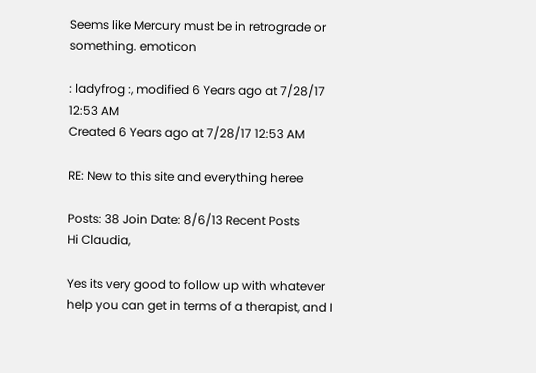Seems like Mercury must be in retrograde or something. emoticon

: ladyfrog :, modified 6 Years ago at 7/28/17 12:53 AM
Created 6 Years ago at 7/28/17 12:53 AM

RE: New to this site and everything heree

Posts: 38 Join Date: 8/6/13 Recent Posts
Hi Claudia,

Yes its very good to follow up with whatever help you can get in terms of a therapist, and I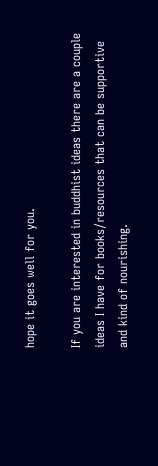hope it goes well for you.

If you are interested in buddhist ideas there are a couple ideas I have for books/resources that can be supportive and kind of nourishing.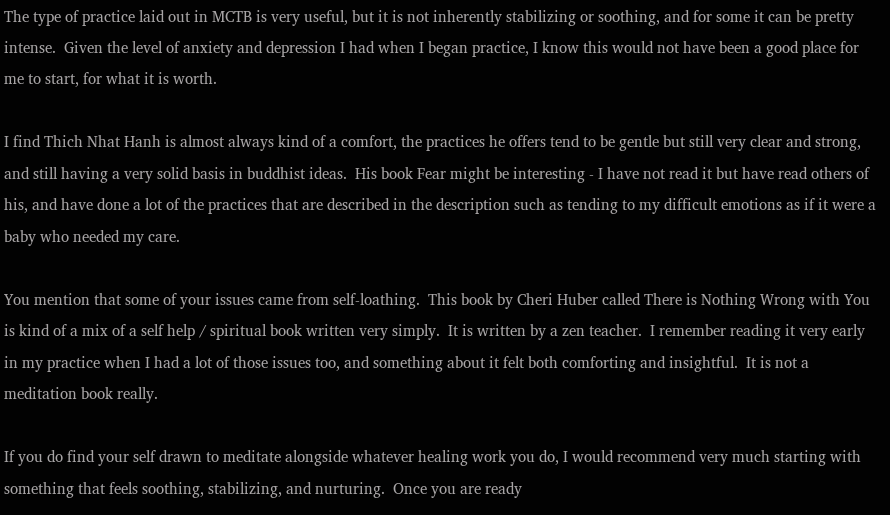The type of practice laid out in MCTB is very useful, but it is not inherently stabilizing or soothing, and for some it can be pretty intense.  Given the level of anxiety and depression I had when I began practice, I know this would not have been a good place for me to start, for what it is worth.

I find Thich Nhat Hanh is almost always kind of a comfort, the practices he offers tend to be gentle but still very clear and strong, and still having a very solid basis in buddhist ideas.  His book Fear might be interesting - I have not read it but have read others of his, and have done a lot of the practices that are described in the description such as tending to my difficult emotions as if it were a baby who needed my care.

You mention that some of your issues came from self-loathing.  This book by Cheri Huber called There is Nothing Wrong with You is kind of a mix of a self help / spiritual book written very simply.  It is written by a zen teacher.  I remember reading it very early in my practice when I had a lot of those issues too, and something about it felt both comforting and insightful.  It is not a meditation book really.

If you do find your self drawn to meditate alongside whatever healing work you do, I would recommend very much starting with something that feels soothing, stabilizing, and nurturing.  Once you are ready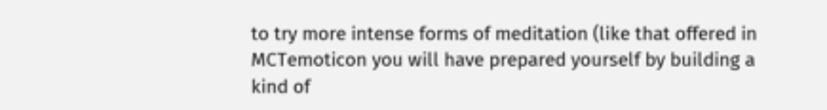to try more intense forms of meditation (like that offered in MCTemoticon you will have prepared yourself by building a kind of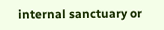internal sanctuary or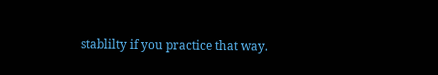stablilty if you practice that way.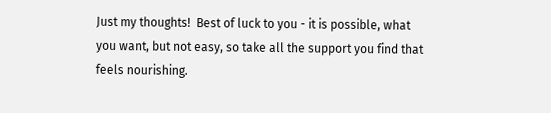Just my thoughts!  Best of luck to you - it is possible, what you want, but not easy, so take all the support you find that feels nourishing.